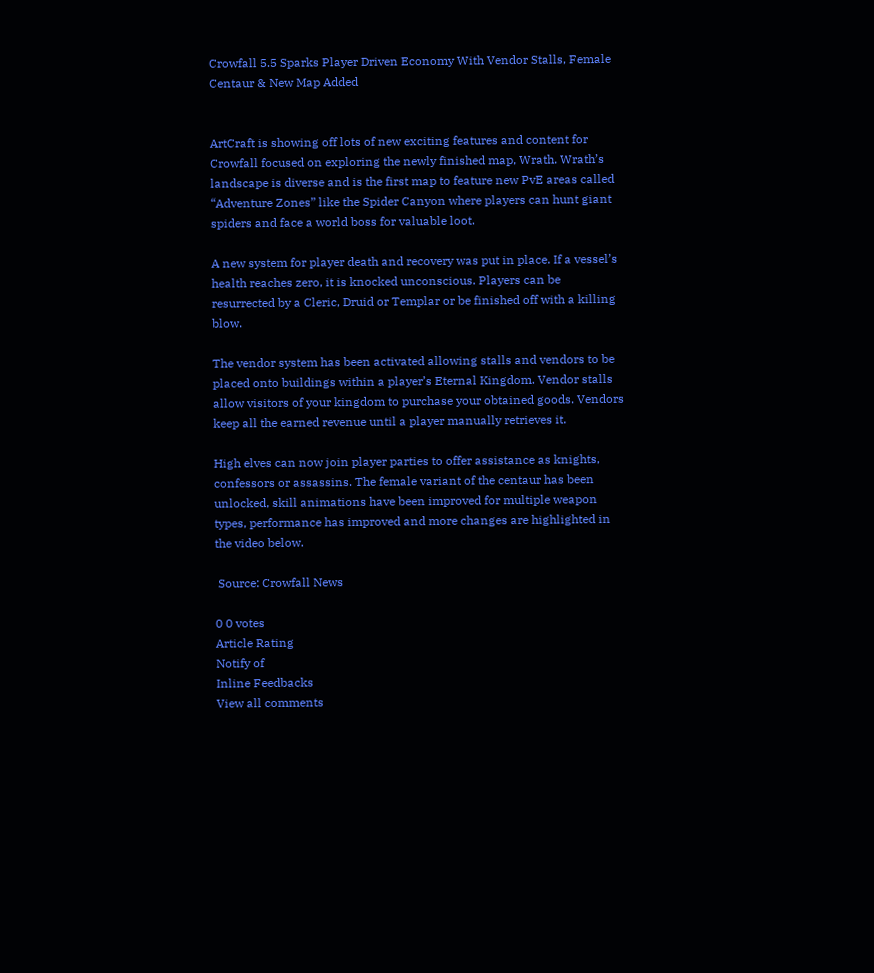Crowfall 5.5 Sparks Player Driven Economy With Vendor Stalls, Female Centaur & New Map Added


ArtCraft is showing off lots of new exciting features and content for Crowfall focused on exploring the newly finished map, Wrath. Wrath’s landscape is diverse and is the first map to feature new PvE areas called “Adventure Zones” like the Spider Canyon where players can hunt giant spiders and face a world boss for valuable loot.

A new system for player death and recovery was put in place. If a vessel’s health reaches zero, it is knocked unconscious. Players can be resurrected by a Cleric, Druid or Templar or be finished off with a killing blow.

The vendor system has been activated allowing stalls and vendors to be placed onto buildings within a player’s Eternal Kingdom. Vendor stalls allow visitors of your kingdom to purchase your obtained goods. Vendors keep all the earned revenue until a player manually retrieves it.

High elves can now join player parties to offer assistance as knights, confessors or assassins. The female variant of the centaur has been unlocked, skill animations have been improved for multiple weapon types, performance has improved and more changes are highlighted in the video below.

 Source: Crowfall News

0 0 votes
Article Rating
Notify of
Inline Feedbacks
View all comments